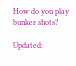How do you play bunker shots?

Updated: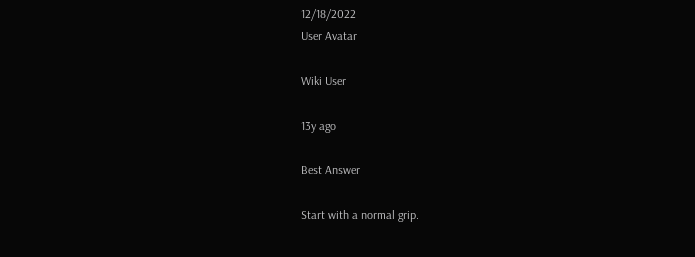12/18/2022
User Avatar

Wiki User

13y ago

Best Answer

Start with a normal grip.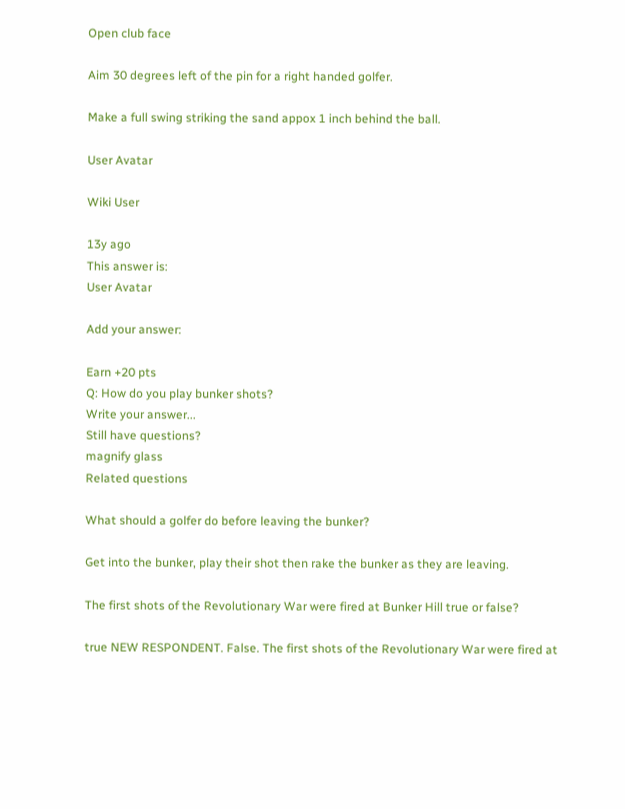Open club face

Aim 30 degrees left of the pin for a right handed golfer.

Make a full swing striking the sand appox 1 inch behind the ball.

User Avatar

Wiki User

13y ago
This answer is:
User Avatar

Add your answer:

Earn +20 pts
Q: How do you play bunker shots?
Write your answer...
Still have questions?
magnify glass
Related questions

What should a golfer do before leaving the bunker?

Get into the bunker, play their shot then rake the bunker as they are leaving.

The first shots of the Revolutionary War were fired at Bunker Hill true or false?

true NEW RESPONDENT. False. The first shots of the Revolutionary War were fired at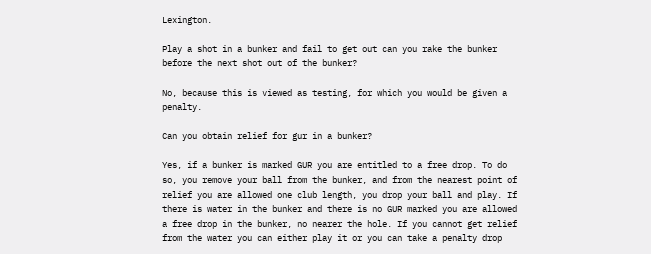Lexington.

Play a shot in a bunker and fail to get out can you rake the bunker before the next shot out of the bunker?

No, because this is viewed as testing, for which you would be given a penalty.

Can you obtain relief for gur in a bunker?

Yes, if a bunker is marked GUR you are entitled to a free drop. To do so, you remove your ball from the bunker, and from the nearest point of relief you are allowed one club length, you drop your ball and play. If there is water in the bunker and there is no GUR marked you are allowed a free drop in the bunker, no nearer the hole. If you cannot get relief from the water you can either play it or you can take a penalty drop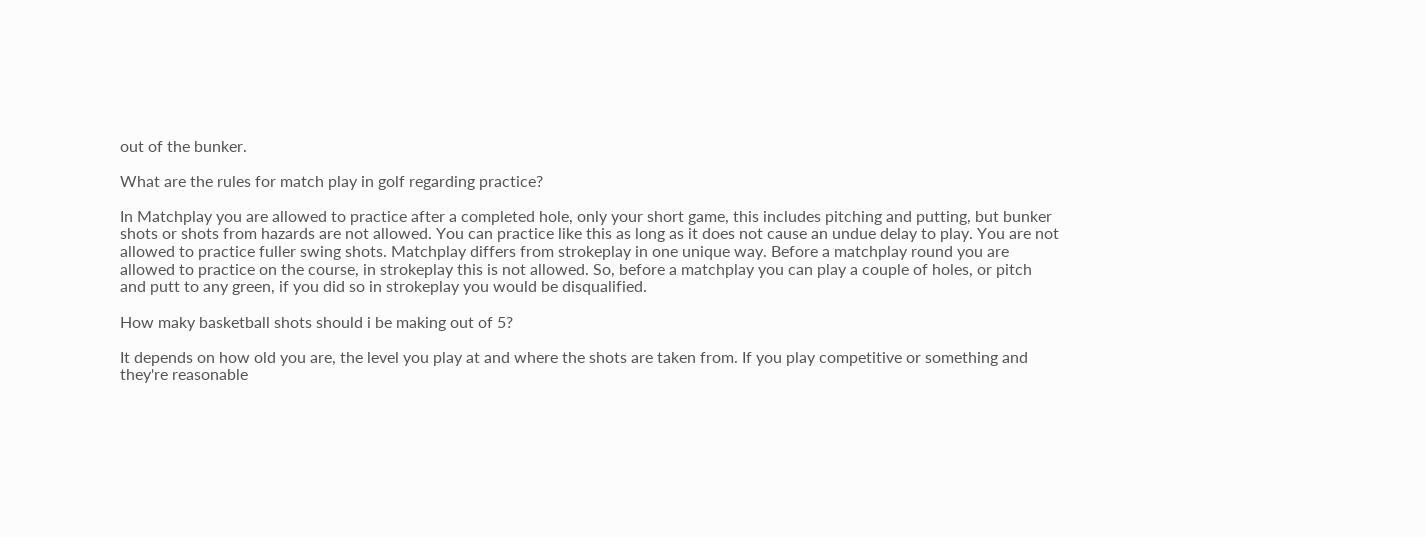out of the bunker.

What are the rules for match play in golf regarding practice?

In Matchplay you are allowed to practice after a completed hole, only your short game, this includes pitching and putting, but bunker shots or shots from hazards are not allowed. You can practice like this as long as it does not cause an undue delay to play. You are not allowed to practice fuller swing shots. Matchplay differs from strokeplay in one unique way. Before a matchplay round you are allowed to practice on the course, in strokeplay this is not allowed. So, before a matchplay you can play a couple of holes, or pitch and putt to any green, if you did so in strokeplay you would be disqualified.

How maky basketball shots should i be making out of 5?

It depends on how old you are, the level you play at and where the shots are taken from. If you play competitive or something and they're reasonable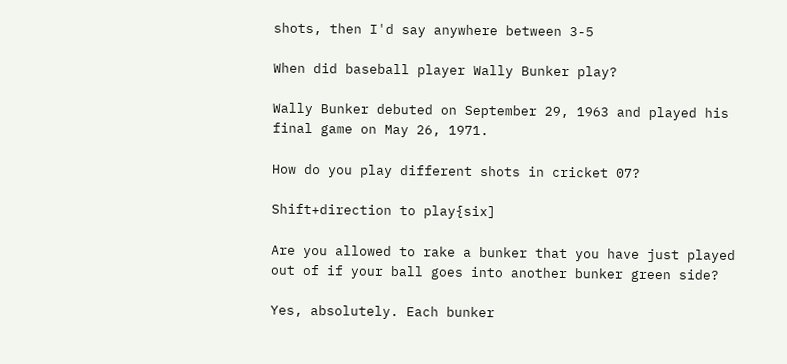shots, then I'd say anywhere between 3-5

When did baseball player Wally Bunker play?

Wally Bunker debuted on September 29, 1963 and played his final game on May 26, 1971.

How do you play different shots in cricket 07?

Shift+direction to play{six]

Are you allowed to rake a bunker that you have just played out of if your ball goes into another bunker green side?

Yes, absolutely. Each bunker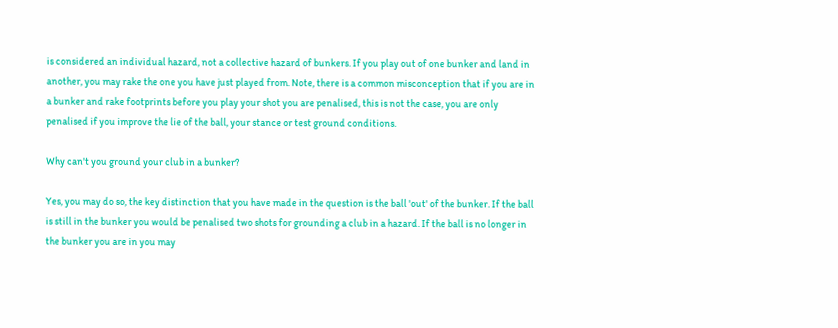is considered an individual hazard, not a collective hazard of bunkers. If you play out of one bunker and land in another, you may rake the one you have just played from. Note, there is a common misconception that if you are in a bunker and rake footprints before you play your shot you are penalised, this is not the case, you are only penalised if you improve the lie of the ball, your stance or test ground conditions.

Why can't you ground your club in a bunker?

Yes, you may do so, the key distinction that you have made in the question is the ball 'out' of the bunker. If the ball is still in the bunker you would be penalised two shots for grounding a club in a hazard. If the ball is no longer in the bunker you are in you may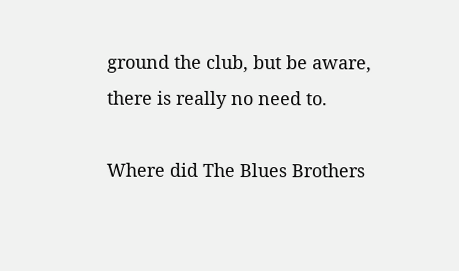ground the club, but be aware, there is really no need to.

Where did The Blues Brothers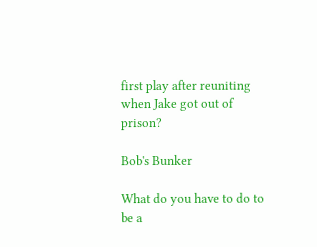first play after reuniting when Jake got out of prison?

Bob's Bunker

What do you have to do to be a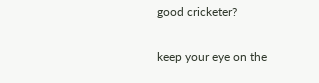good cricketer?

keep your eye on the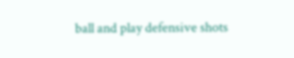ball and play defensive shots